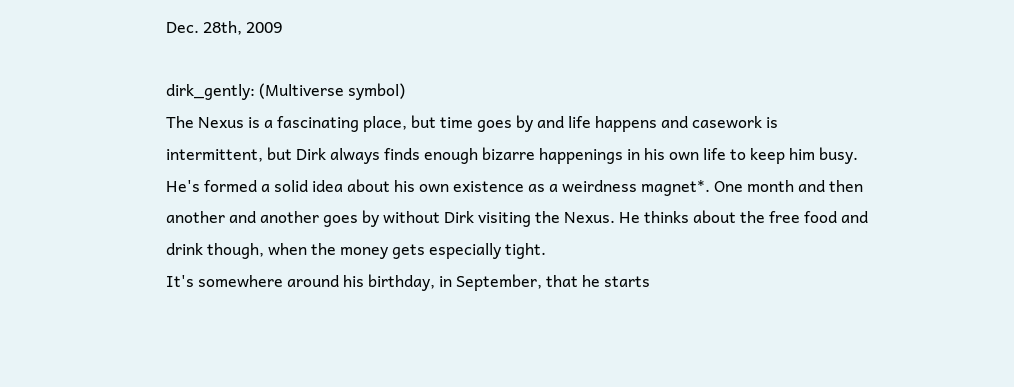Dec. 28th, 2009

dirk_gently: (Multiverse symbol)
The Nexus is a fascinating place, but time goes by and life happens and casework is intermittent, but Dirk always finds enough bizarre happenings in his own life to keep him busy. He's formed a solid idea about his own existence as a weirdness magnet*. One month and then another and another goes by without Dirk visiting the Nexus. He thinks about the free food and drink though, when the money gets especially tight.
It's somewhere around his birthday, in September, that he starts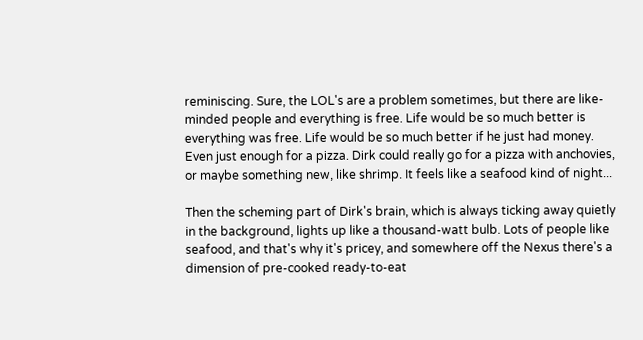reminiscing. Sure, the LOL's are a problem sometimes, but there are like-minded people and everything is free. Life would be so much better is everything was free. Life would be so much better if he just had money. Even just enough for a pizza. Dirk could really go for a pizza with anchovies, or maybe something new, like shrimp. It feels like a seafood kind of night...

Then the scheming part of Dirk's brain, which is always ticking away quietly in the background, lights up like a thousand-watt bulb. Lots of people like seafood, and that's why it's pricey, and somewhere off the Nexus there's a dimension of pre-cooked ready-to-eat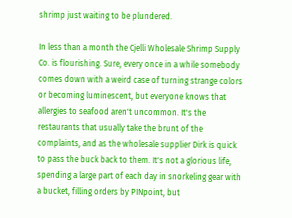shrimp just waiting to be plundered.

In less than a month the Cjelli Wholesale Shrimp Supply Co. is flourishing. Sure, every once in a while somebody comes down with a weird case of turning strange colors or becoming luminescent, but everyone knows that allergies to seafood aren't uncommon. It's the restaurants that usually take the brunt of the complaints, and as the wholesale supplier Dirk is quick to pass the buck back to them. It's not a glorious life, spending a large part of each day in snorkeling gear with a bucket, filling orders by PINpoint, but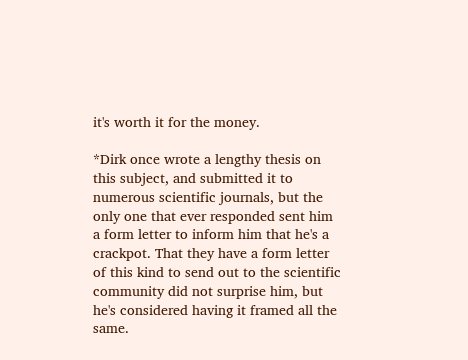it's worth it for the money.

*Dirk once wrote a lengthy thesis on this subject, and submitted it to numerous scientific journals, but the only one that ever responded sent him a form letter to inform him that he's a crackpot. That they have a form letter of this kind to send out to the scientific community did not surprise him, but he's considered having it framed all the same.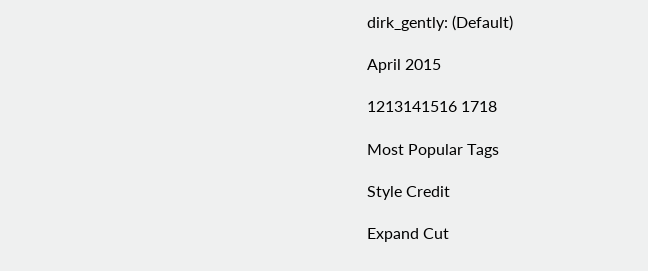dirk_gently: (Default)

April 2015

1213141516 1718

Most Popular Tags

Style Credit

Expand Cut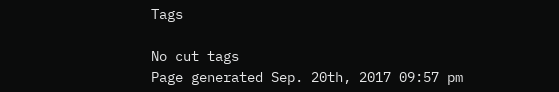Tags

No cut tags
Page generated Sep. 20th, 2017 09:57 pm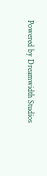Powered by Dreamwidth Studios